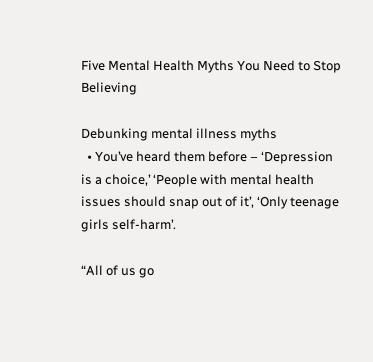Five Mental Health Myths You Need to Stop Believing

Debunking mental illness myths
  • You’ve heard them before – ‘Depression is a choice,’ ‘People with mental health issues should snap out of it’, ‘Only teenage girls self-harm’.

“All of us go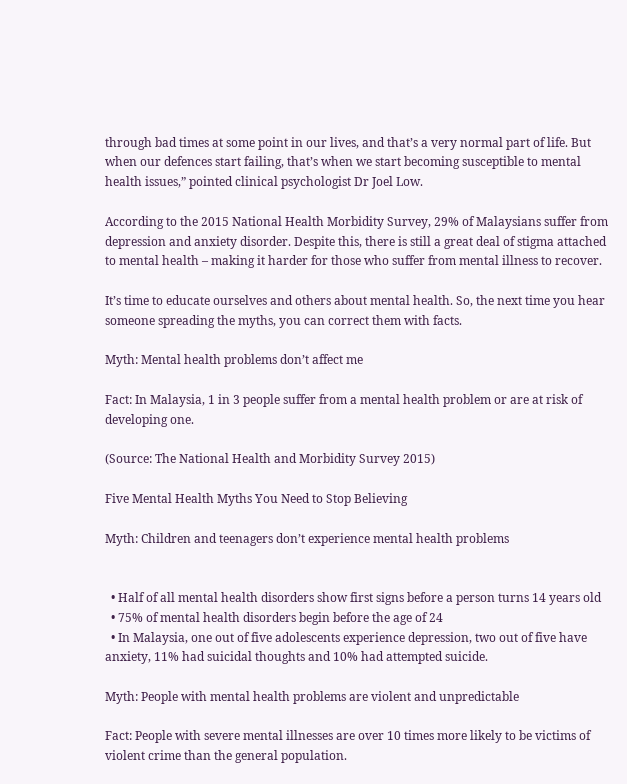through bad times at some point in our lives, and that’s a very normal part of life. But when our defences start failing, that’s when we start becoming susceptible to mental health issues,” pointed clinical psychologist Dr Joel Low.

According to the 2015 National Health Morbidity Survey, 29% of Malaysians suffer from depression and anxiety disorder. Despite this, there is still a great deal of stigma attached to mental health – making it harder for those who suffer from mental illness to recover.

It’s time to educate ourselves and others about mental health. So, the next time you hear someone spreading the myths, you can correct them with facts.

Myth: Mental health problems don’t affect me

Fact: In Malaysia, 1 in 3 people suffer from a mental health problem or are at risk of developing one.

(Source: The National Health and Morbidity Survey 2015)

Five Mental Health Myths You Need to Stop Believing

Myth: Children and teenagers don’t experience mental health problems


  • Half of all mental health disorders show first signs before a person turns 14 years old
  • 75% of mental health disorders begin before the age of 24
  • In Malaysia, one out of five adolescents experience depression, two out of five have anxiety, 11% had suicidal thoughts and 10% had attempted suicide.

Myth: People with mental health problems are violent and unpredictable

Fact: People with severe mental illnesses are over 10 times more likely to be victims of violent crime than the general population.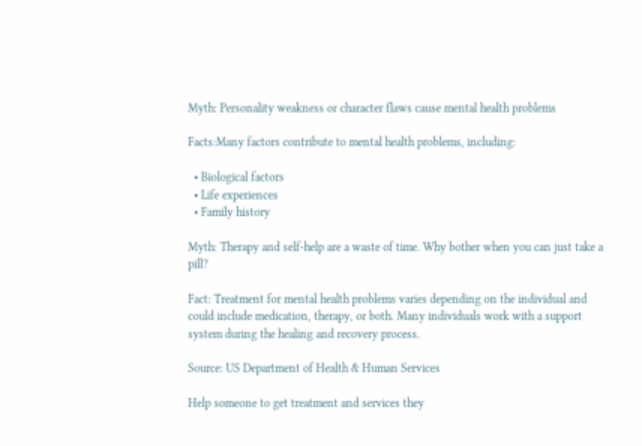Myth: Personality weakness or character flaws cause mental health problems

Facts:Many factors contribute to mental health problems, including:

  • Biological factors
  • Life experiences
  • Family history

Myth: Therapy and self-help are a waste of time. Why bother when you can just take a pill?

Fact: Treatment for mental health problems varies depending on the individual and could include medication, therapy, or both. Many individuals work with a support system during the healing and recovery process.

Source: US Department of Health & Human Services

Help someone to get treatment and services they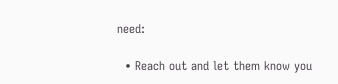need:

  • Reach out and let them know you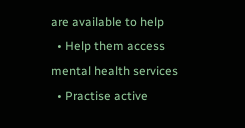are available to help
  • Help them access mental health services
  • Practise active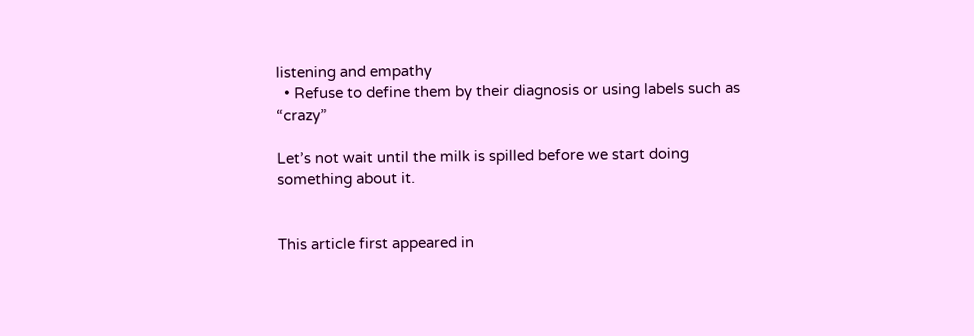listening and empathy
  • Refuse to define them by their diagnosis or using labels such as “crazy”

Let’s not wait until the milk is spilled before we start doing something about it.


This article first appeared in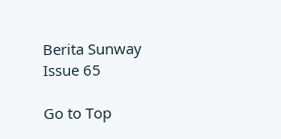Berita Sunway Issue 65

Go to Top